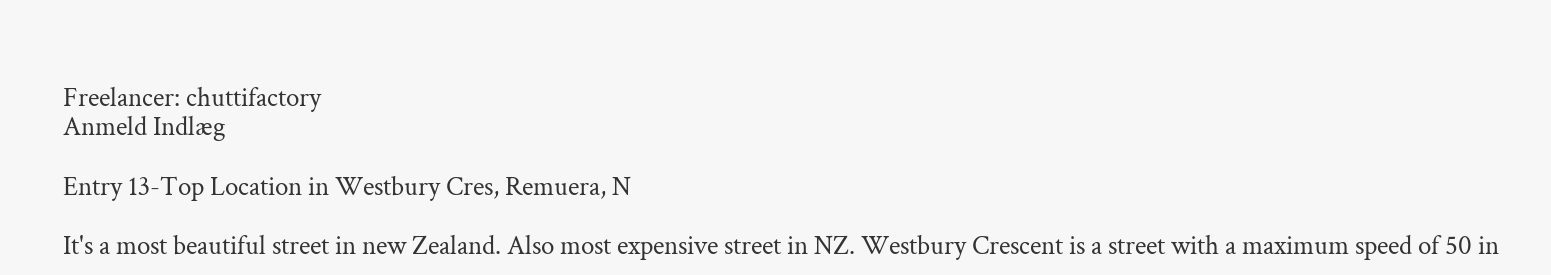Freelancer: chuttifactory
Anmeld Indlæg

Entry 13-Top Location in Westbury Cres, Remuera, N

It's a most beautiful street in new Zealand. Also most expensive street in NZ. Westbury Crescent is a street with a maximum speed of 50 in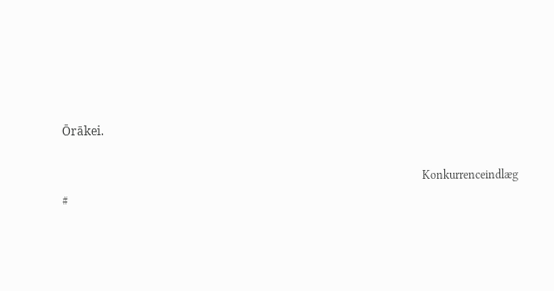Ōrākei.

                                                                                                                        Konkurrenceindlæg #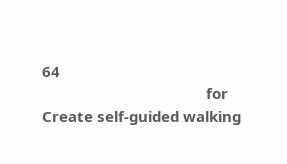64
                                         for                                             Create self-guided walking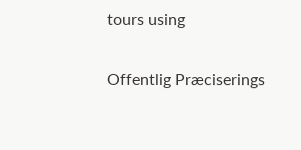tours using

Offentlig Præciserings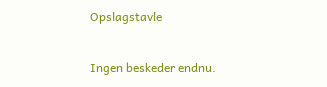Opslagstavle

Ingen beskeder endnu.